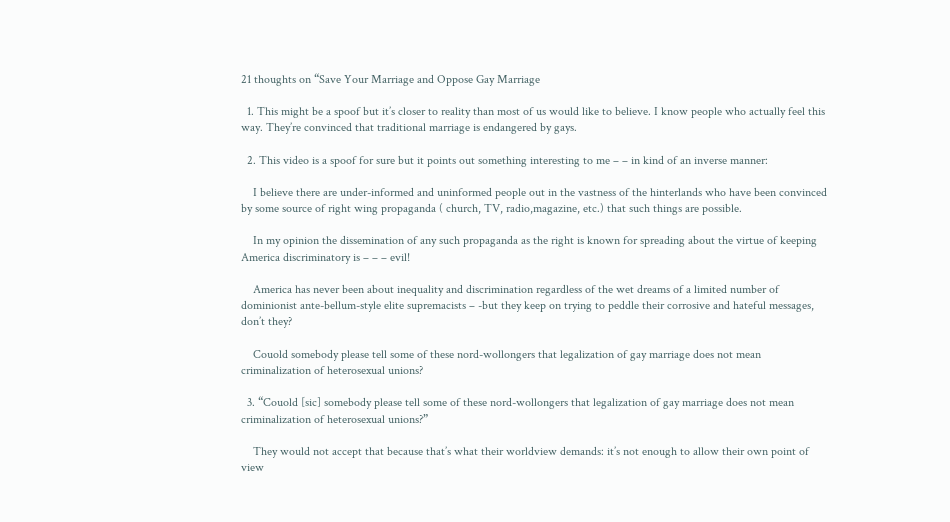21 thoughts on “Save Your Marriage and Oppose Gay Marriage

  1. This might be a spoof but it’s closer to reality than most of us would like to believe. I know people who actually feel this way. They’re convinced that traditional marriage is endangered by gays.

  2. This video is a spoof for sure but it points out something interesting to me – – in kind of an inverse manner:

    I believe there are under-informed and uninformed people out in the vastness of the hinterlands who have been convinced by some source of right wing propaganda ( church, TV, radio,magazine, etc.) that such things are possible.

    In my opinion the dissemination of any such propaganda as the right is known for spreading about the virtue of keeping America discriminatory is – – – evil!

    America has never been about inequality and discrimination regardless of the wet dreams of a limited number of dominionist ante-bellum-style elite supremacists – -but they keep on trying to peddle their corrosive and hateful messages, don’t they?

    Couold somebody please tell some of these nord-wollongers that legalization of gay marriage does not mean criminalization of heterosexual unions?

  3. “Couold [sic] somebody please tell some of these nord-wollongers that legalization of gay marriage does not mean criminalization of heterosexual unions?”

    They would not accept that because that’s what their worldview demands: it’s not enough to allow their own point of view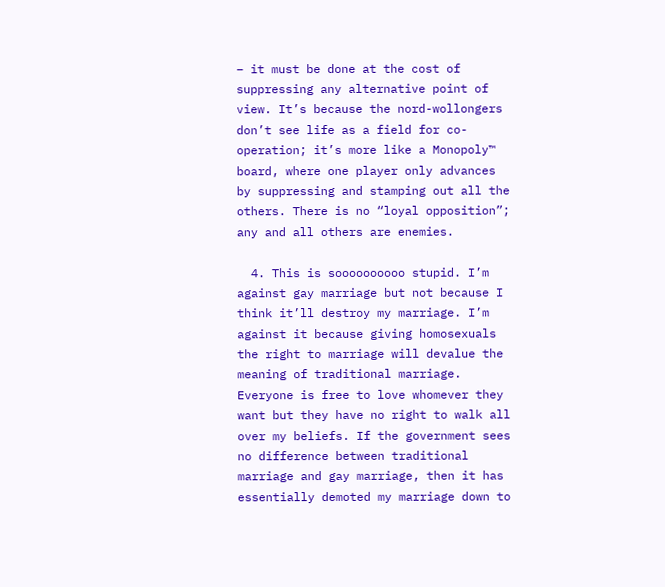– it must be done at the cost of suppressing any alternative point of view. It’s because the nord-wollongers don’t see life as a field for co-operation; it’s more like a Monopoly™ board, where one player only advances by suppressing and stamping out all the others. There is no “loyal opposition”; any and all others are enemies.

  4. This is soooooooooo stupid. I’m against gay marriage but not because I think it’ll destroy my marriage. I’m against it because giving homosexuals the right to marriage will devalue the meaning of traditional marriage. Everyone is free to love whomever they want but they have no right to walk all over my beliefs. If the government sees no difference between traditional marriage and gay marriage, then it has essentially demoted my marriage down to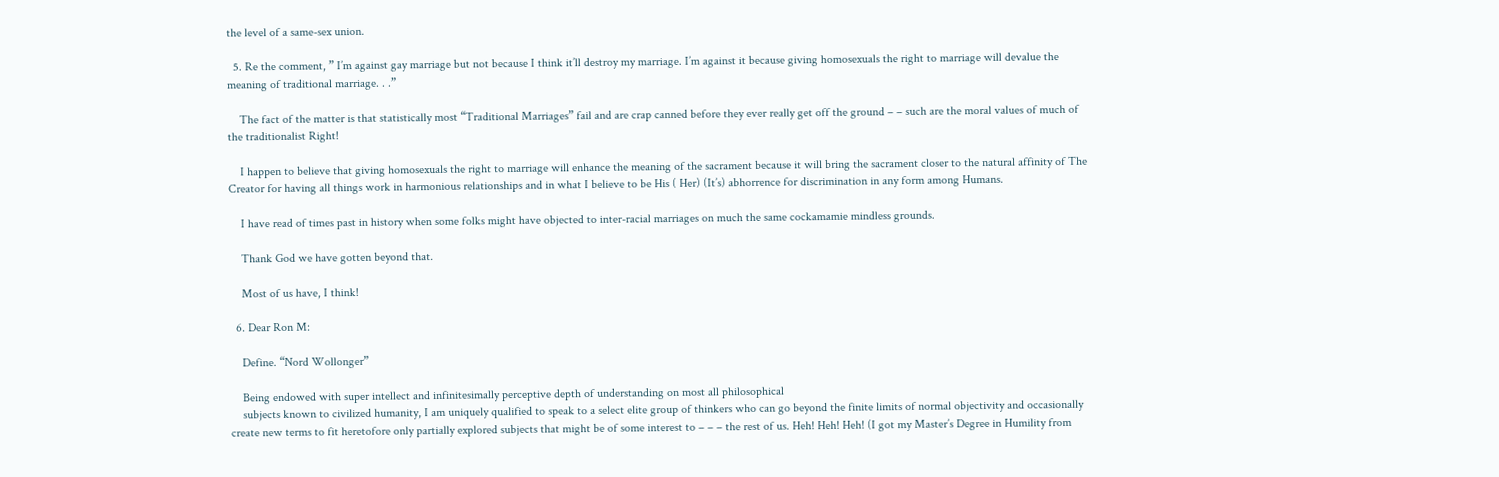the level of a same-sex union.

  5. Re the comment, ” I’m against gay marriage but not because I think it’ll destroy my marriage. I’m against it because giving homosexuals the right to marriage will devalue the meaning of traditional marriage. . .”

    The fact of the matter is that statistically most “Traditional Marriages” fail and are crap canned before they ever really get off the ground – – such are the moral values of much of the traditionalist Right!

    I happen to believe that giving homosexuals the right to marriage will enhance the meaning of the sacrament because it will bring the sacrament closer to the natural affinity of The Creator for having all things work in harmonious relationships and in what I believe to be His ( Her) (It’s) abhorrence for discrimination in any form among Humans.

    I have read of times past in history when some folks might have objected to inter-racial marriages on much the same cockamamie mindless grounds.

    Thank God we have gotten beyond that.

    Most of us have, I think!

  6. Dear Ron M:

    Define. “Nord Wollonger”

    Being endowed with super intellect and infinitesimally perceptive depth of understanding on most all philosophical
    subjects known to civilized humanity, I am uniquely qualified to speak to a select elite group of thinkers who can go beyond the finite limits of normal objectivity and occasionally create new terms to fit heretofore only partially explored subjects that might be of some interest to – – – the rest of us. Heh! Heh! Heh! (I got my Master’s Degree in Humility from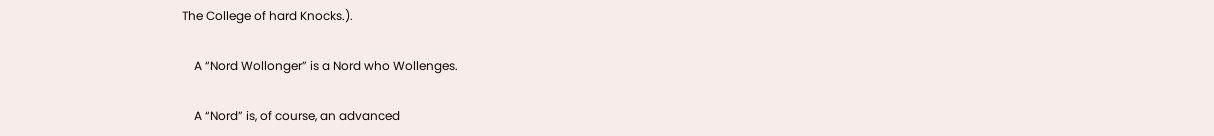The College of hard Knocks.).

    A “Nord Wollonger” is a Nord who Wollenges.

    A “Nord” is, of course, an advanced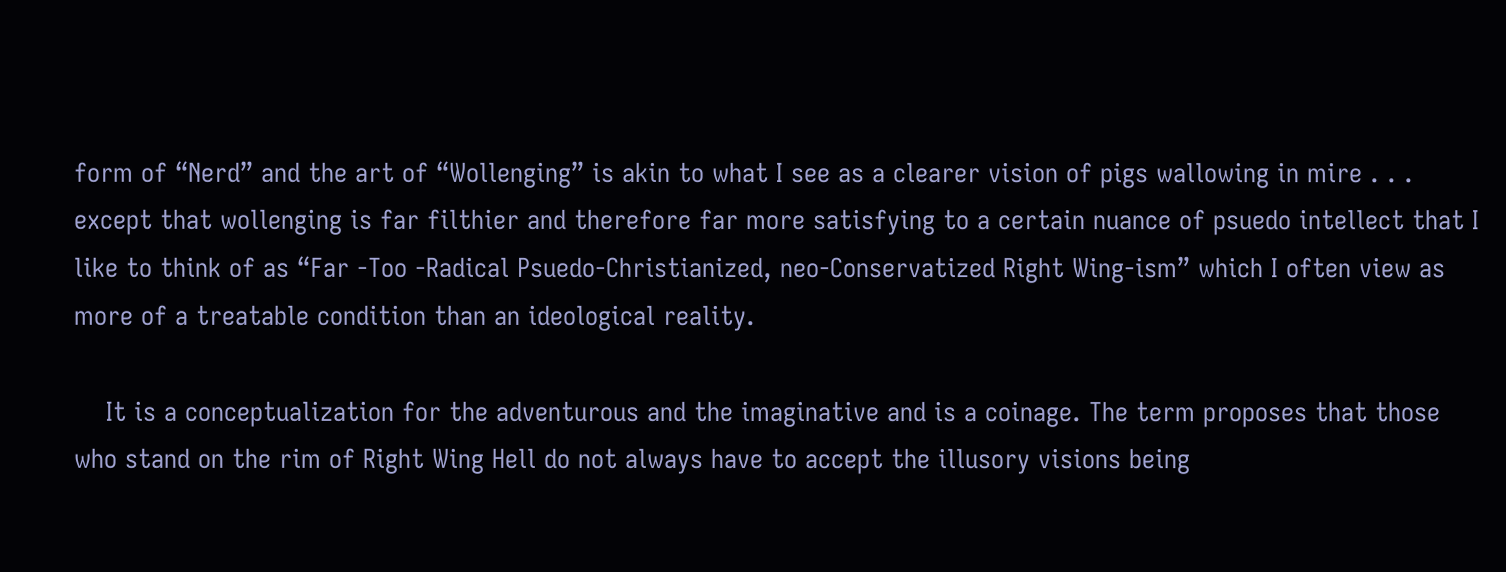form of “Nerd” and the art of “Wollenging” is akin to what I see as a clearer vision of pigs wallowing in mire . . . except that wollenging is far filthier and therefore far more satisfying to a certain nuance of psuedo intellect that I like to think of as “Far -Too -Radical Psuedo-Christianized, neo-Conservatized Right Wing-ism” which I often view as more of a treatable condition than an ideological reality.

    It is a conceptualization for the adventurous and the imaginative and is a coinage. The term proposes that those who stand on the rim of Right Wing Hell do not always have to accept the illusory visions being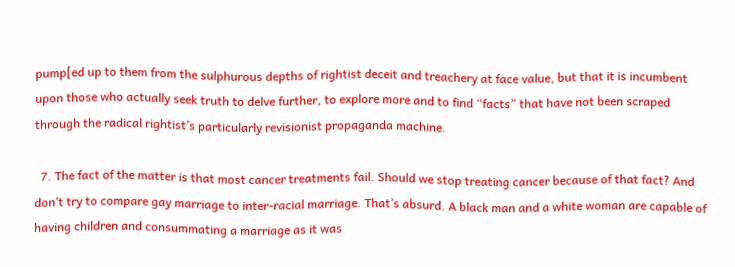pump[ed up to them from the sulphurous depths of rightist deceit and treachery at face value, but that it is incumbent upon those who actually seek truth to delve further, to explore more and to find “facts” that have not been scraped through the radical rightist’s particularly revisionist propaganda machine.

  7. The fact of the matter is that most cancer treatments fail. Should we stop treating cancer because of that fact? And don’t try to compare gay marriage to inter-racial marriage. That’s absurd. A black man and a white woman are capable of having children and consummating a marriage as it was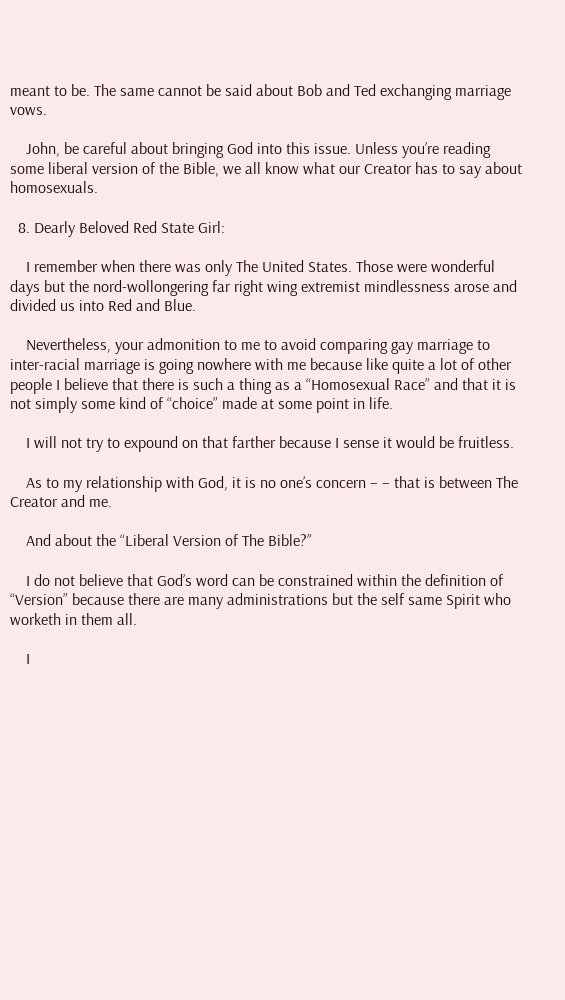meant to be. The same cannot be said about Bob and Ted exchanging marriage vows.

    John, be careful about bringing God into this issue. Unless you’re reading some liberal version of the Bible, we all know what our Creator has to say about homosexuals.

  8. Dearly Beloved Red State Girl:

    I remember when there was only The United States. Those were wonderful days but the nord-wollongering far right wing extremist mindlessness arose and divided us into Red and Blue.

    Nevertheless, your admonition to me to avoid comparing gay marriage to inter-racial marriage is going nowhere with me because like quite a lot of other people I believe that there is such a thing as a “Homosexual Race” and that it is not simply some kind of “choice” made at some point in life.

    I will not try to expound on that farther because I sense it would be fruitless.

    As to my relationship with God, it is no one’s concern – – that is between The Creator and me.

    And about the “Liberal Version of The Bible?”

    I do not believe that God’s word can be constrained within the definition of “Version” because there are many administrations but the self same Spirit who worketh in them all.

    I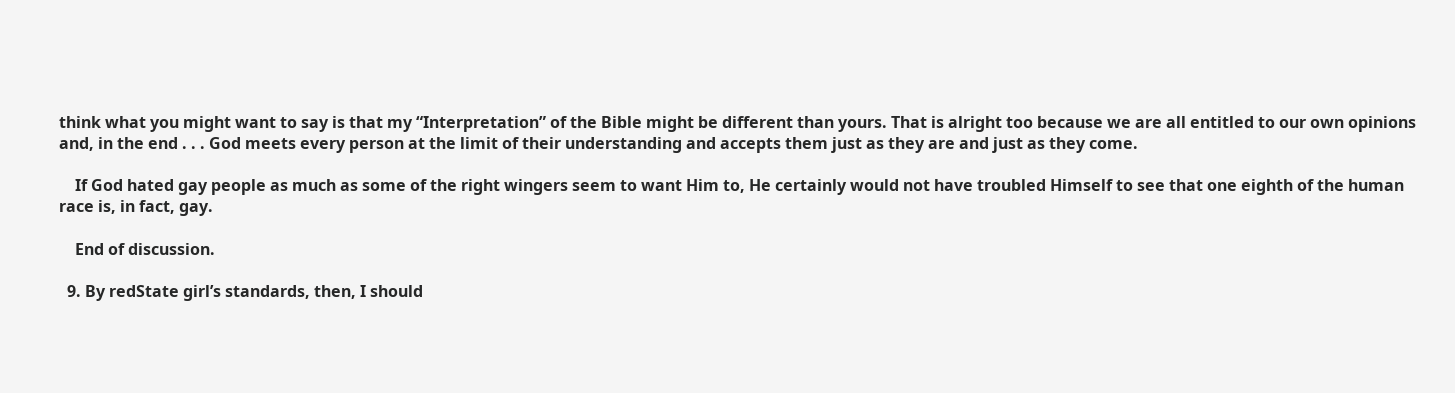think what you might want to say is that my “Interpretation” of the Bible might be different than yours. That is alright too because we are all entitled to our own opinions and, in the end . . . God meets every person at the limit of their understanding and accepts them just as they are and just as they come.

    If God hated gay people as much as some of the right wingers seem to want Him to, He certainly would not have troubled Himself to see that one eighth of the human race is, in fact, gay.

    End of discussion.

  9. By redState girl’s standards, then, I should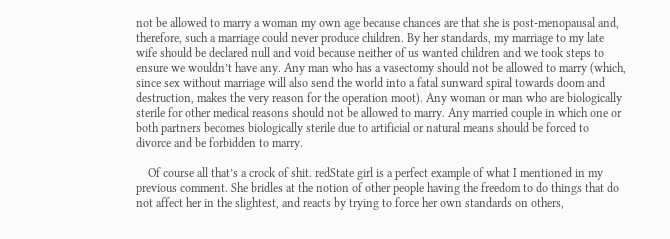not be allowed to marry a woman my own age because chances are that she is post-menopausal and, therefore, such a marriage could never produce children. By her standards, my marriage to my late wife should be declared null and void because neither of us wanted children and we took steps to ensure we wouldn’t have any. Any man who has a vasectomy should not be allowed to marry (which, since sex without marriage will also send the world into a fatal sunward spiral towards doom and destruction, makes the very reason for the operation moot). Any woman or man who are biologically sterile for other medical reasons should not be allowed to marry. Any married couple in which one or both partners becomes biologically sterile due to artificial or natural means should be forced to divorce and be forbidden to marry.

    Of course all that’s a crock of shit. redState girl is a perfect example of what I mentioned in my previous comment. She bridles at the notion of other people having the freedom to do things that do not affect her in the slightest, and reacts by trying to force her own standards on others,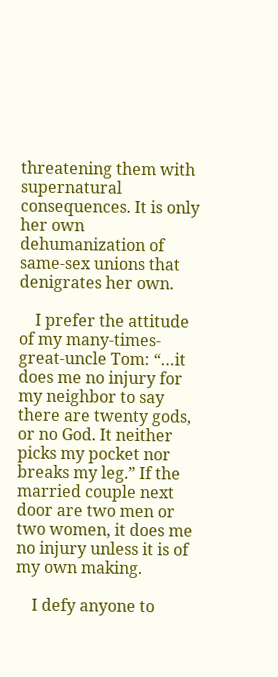threatening them with supernatural consequences. It is only her own dehumanization of same-sex unions that denigrates her own.

    I prefer the attitude of my many-times-great-uncle Tom: “…it does me no injury for my neighbor to say there are twenty gods, or no God. It neither picks my pocket nor breaks my leg.” If the married couple next door are two men or two women, it does me no injury unless it is of my own making.

    I defy anyone to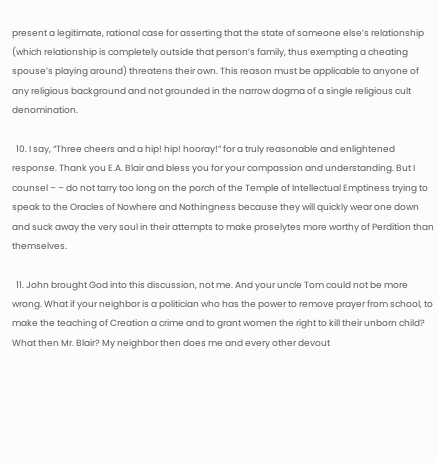present a legitimate, rational case for asserting that the state of someone else’s relationship (which relationship is completely outside that person’s family, thus exempting a cheating spouse’s playing around) threatens their own. This reason must be applicable to anyone of any religious background and not grounded in the narrow dogma of a single religious cult denomination.

  10. I say, “Three cheers and a hip! hip! hooray!” for a truly reasonable and enlightened response. Thank you E.A. Blair and bless you for your compassion and understanding. But I counsel – – do not tarry too long on the porch of the Temple of Intellectual Emptiness trying to speak to the Oracles of Nowhere and Nothingness because they will quickly wear one down and suck away the very soul in their attempts to make proselytes more worthy of Perdition than themselves.

  11. John brought God into this discussion, not me. And your uncle Tom could not be more wrong. What if your neighbor is a politician who has the power to remove prayer from school, to make the teaching of Creation a crime and to grant women the right to kill their unborn child? What then Mr. Blair? My neighbor then does me and every other devout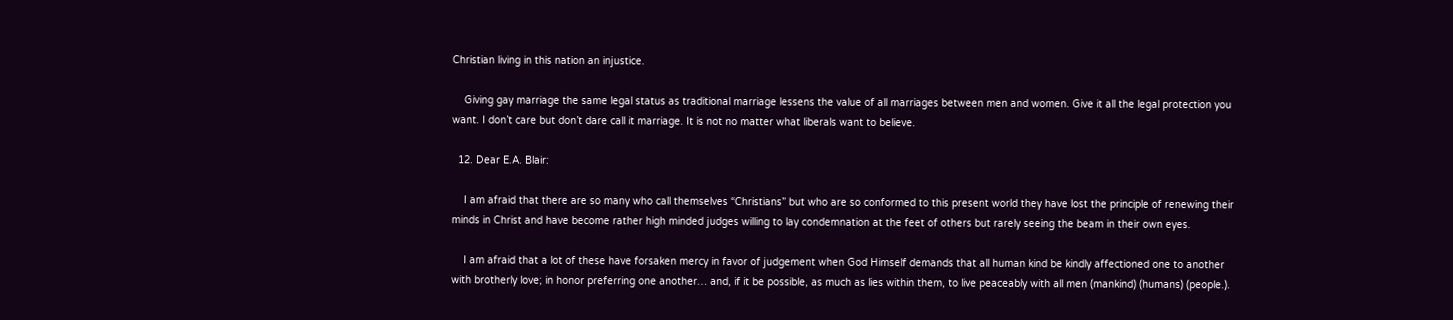Christian living in this nation an injustice.

    Giving gay marriage the same legal status as traditional marriage lessens the value of all marriages between men and women. Give it all the legal protection you want. I don’t care but don’t dare call it marriage. It is not no matter what liberals want to believe.

  12. Dear E.A. Blair:

    I am afraid that there are so many who call themselves “Christians” but who are so conformed to this present world they have lost the principle of renewing their minds in Christ and have become rather high minded judges willing to lay condemnation at the feet of others but rarely seeing the beam in their own eyes.

    I am afraid that a lot of these have forsaken mercy in favor of judgement when God Himself demands that all human kind be kindly affectioned one to another with brotherly love; in honor preferring one another… and, if it be possible, as much as lies within them, to live peaceably with all men (mankind) (humans) (people.).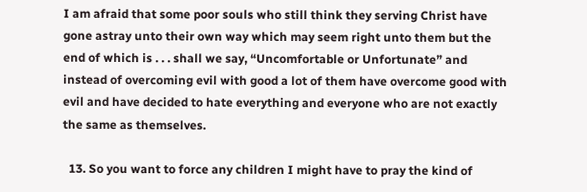I am afraid that some poor souls who still think they serving Christ have gone astray unto their own way which may seem right unto them but the end of which is . . . shall we say, “Uncomfortable or Unfortunate” and instead of overcoming evil with good a lot of them have overcome good with evil and have decided to hate everything and everyone who are not exactly the same as themselves.

  13. So you want to force any children I might have to pray the kind of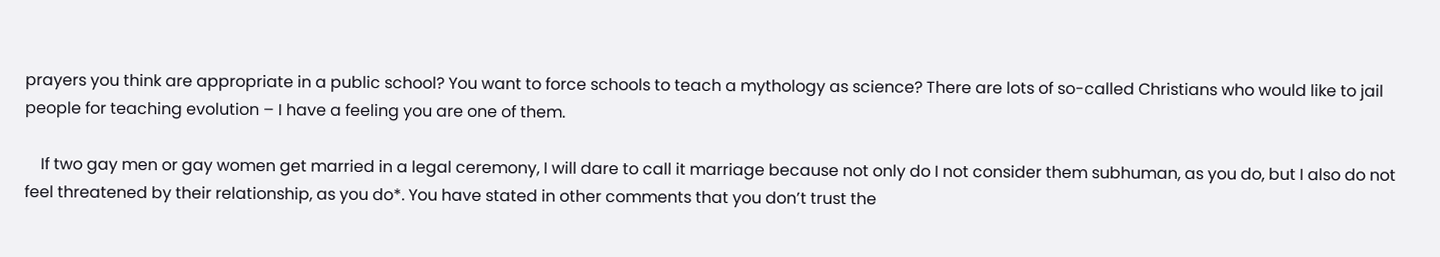prayers you think are appropriate in a public school? You want to force schools to teach a mythology as science? There are lots of so-called Christians who would like to jail people for teaching evolution – I have a feeling you are one of them.

    If two gay men or gay women get married in a legal ceremony, I will dare to call it marriage because not only do I not consider them subhuman, as you do, but I also do not feel threatened by their relationship, as you do*. You have stated in other comments that you don’t trust the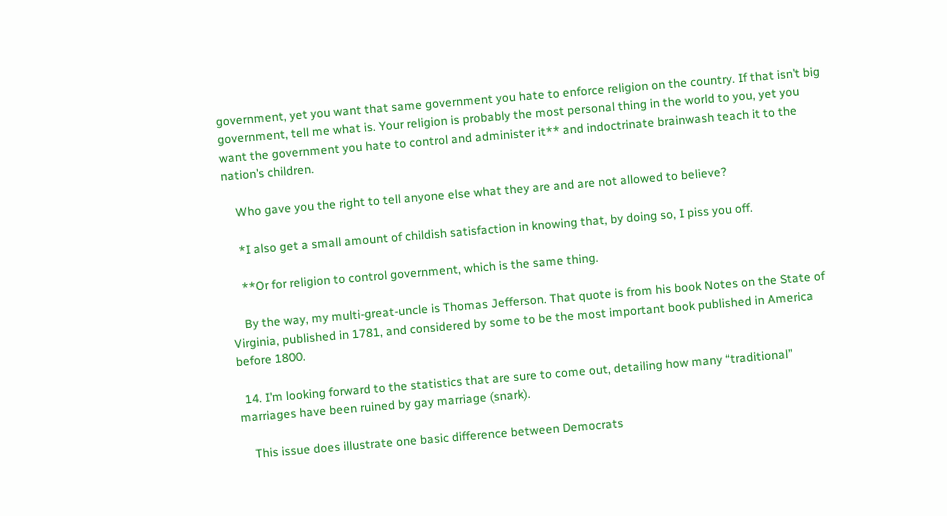government, yet you want that same government you hate to enforce religion on the country. If that isn’t big government, tell me what is. Your religion is probably the most personal thing in the world to you, yet you want the government you hate to control and administer it** and indoctrinate brainwash teach it to the nation’s children.

    Who gave you the right to tell anyone else what they are and are not allowed to believe?

    *I also get a small amount of childish satisfaction in knowing that, by doing so, I piss you off.

    **Or for religion to control government, which is the same thing.

    By the way, my multi-great-uncle is Thomas Jefferson. That quote is from his book Notes on the State of Virginia, published in 1781, and considered by some to be the most important book published in America before 1800.

  14. I’m looking forward to the statistics that are sure to come out, detailing how many “traditional” marriages have been ruined by gay marriage (snark).

    This issue does illustrate one basic difference between Democrats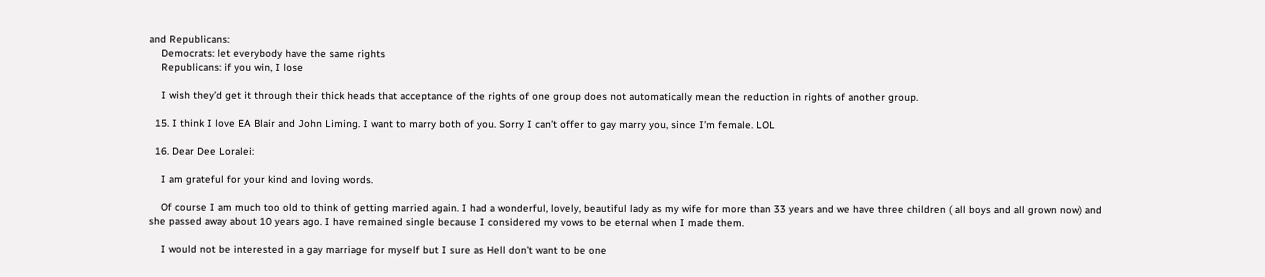and Republicans:
    Democrats: let everybody have the same rights
    Republicans: if you win, I lose

    I wish they’d get it through their thick heads that acceptance of the rights of one group does not automatically mean the reduction in rights of another group.

  15. I think I love EA Blair and John Liming. I want to marry both of you. Sorry I can’t offer to gay marry you, since I’m female. LOL

  16. Dear Dee Loralei:

    I am grateful for your kind and loving words.

    Of course I am much too old to think of getting married again. I had a wonderful, lovely, beautiful lady as my wife for more than 33 years and we have three children ( all boys and all grown now) and she passed away about 10 years ago. I have remained single because I considered my vows to be eternal when I made them.

    I would not be interested in a gay marriage for myself but I sure as Hell don’t want to be one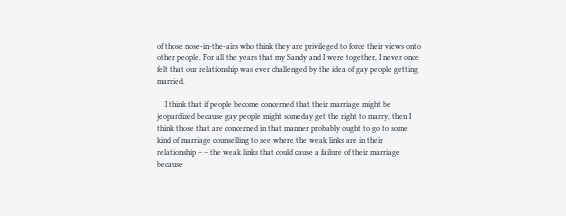of those nose-in-the-airs who think they are privileged to force their views onto other people. For all the years that my Sandy and I were together, I never once felt that our relationship was ever challenged by the idea of gay people getting married.

    I think that if people become concerned that their marriage might be jeopardized because gay people might someday get the right to marry, then I think those that are concerned in that manner probably ought to go to some kind of marriage counselling to see where the weak links are in their relationship – – the weak links that could cause a failure of their marriage because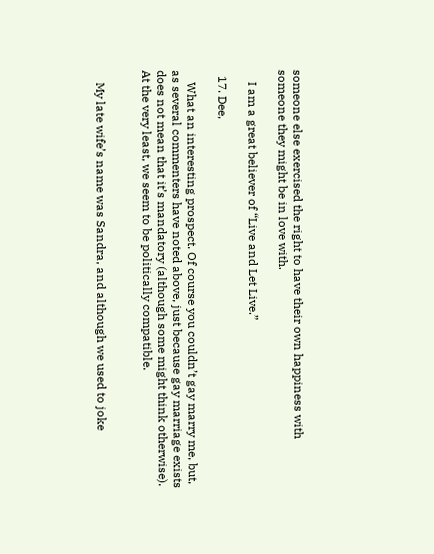someone else exercised the right to have their own happiness with someone they might be in love with.

    I am a great believer of “Live and Let Live.”

  17. Dee,

    What an interesting prospect. Of course you couldn’t gay marry me, but, as several commenters have noted above, just because gay marriage exists does not mean that it’s mandatory (although some might think otherwise). At the very least, we seem to be politically compatible.


    My late wife’s name was Sandra, and although we used to joke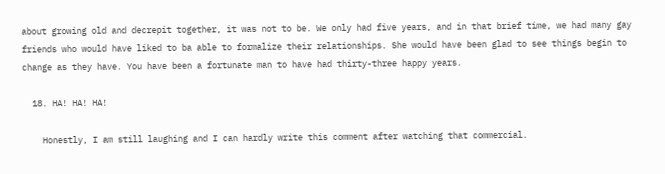about growing old and decrepit together, it was not to be. We only had five years, and in that brief time, we had many gay friends who would have liked to ba able to formalize their relationships. She would have been glad to see things begin to change as they have. You have been a fortunate man to have had thirty-three happy years.

  18. HA! HA! HA!

    Honestly, I am still laughing and I can hardly write this comment after watching that commercial.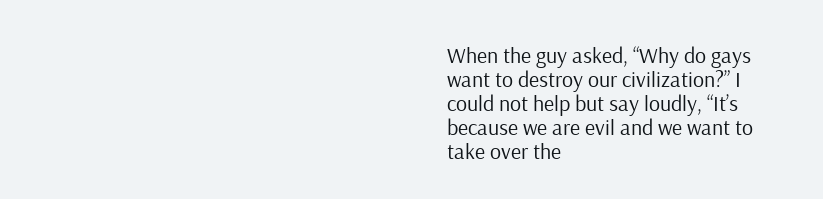When the guy asked, “Why do gays want to destroy our civilization?” I could not help but say loudly, “It’s because we are evil and we want to take over the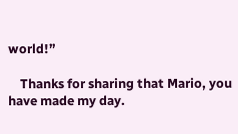world!”

    Thanks for sharing that Mario, you have made my day.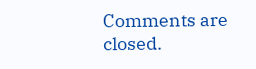Comments are closed.